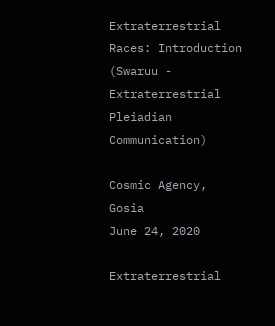Extraterrestrial Races: Introduction (Swaruu - Extraterrestrial Pleiadian Communication)

Cosmic Agency, Gosia
June 24, 2020

Extraterrestrial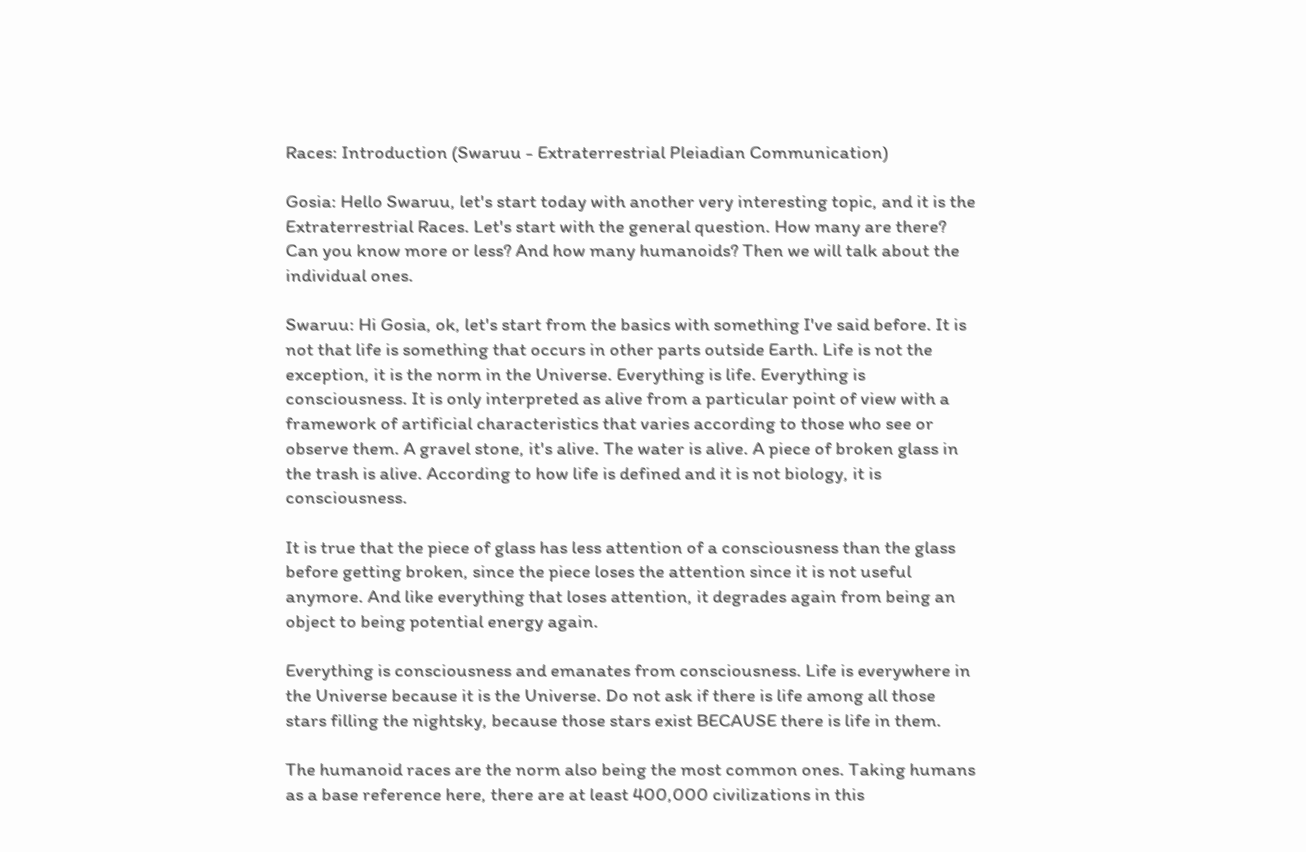Races: Introduction (Swaruu - Extraterrestrial Pleiadian Communication)

Gosia: Hello Swaruu, let's start today with another very interesting topic, and it is the Extraterrestrial Races. Let's start with the general question. How many are there? Can you know more or less? And how many humanoids? Then we will talk about the individual ones.

Swaruu: Hi Gosia, ok, let's start from the basics with something I've said before. It is not that life is something that occurs in other parts outside Earth. Life is not the exception, it is the norm in the Universe. Everything is life. Everything is consciousness. It is only interpreted as alive from a particular point of view with a framework of artificial characteristics that varies according to those who see or observe them. A gravel stone, it's alive. The water is alive. A piece of broken glass in the trash is alive. According to how life is defined and it is not biology, it is consciousness.

It is true that the piece of glass has less attention of a consciousness than the glass before getting broken, since the piece loses the attention since it is not useful anymore. And like everything that loses attention, it degrades again from being an object to being potential energy again.

Everything is consciousness and emanates from consciousness. Life is everywhere in the Universe because it is the Universe. Do not ask if there is life among all those stars filling the nightsky, because those stars exist BECAUSE there is life in them.

The humanoid races are the norm also being the most common ones. Taking humans as a base reference here, there are at least 400,000 civilizations in this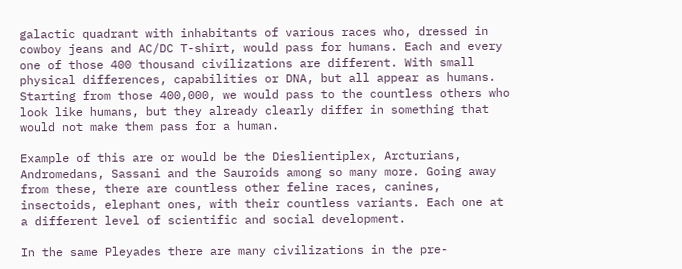galactic quadrant with inhabitants of various races who, dressed in cowboy jeans and AC/DC T-shirt, would pass for humans. Each and every one of those 400 thousand civilizations are different. With small physical differences, capabilities or DNA, but all appear as humans. Starting from those 400,000, we would pass to the countless others who look like humans, but they already clearly differ in something that would not make them pass for a human.

Example of this are or would be the Dieslientiplex, Arcturians, Andromedans, Sassani and the Sauroids among so many more. Going away from these, there are countless other feline races, canines, insectoids, elephant ones, with their countless variants. Each one at a different level of scientific and social development.

In the same Pleyades there are many civilizations in the pre-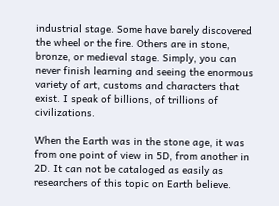industrial stage. Some have barely discovered the wheel or the fire. Others are in stone, bronze, or medieval stage. Simply, you can never finish learning and seeing the enormous variety of art, customs and characters that exist. I speak of billions, of trillions of civilizations.

When the Earth was in the stone age, it was from one point of view in 5D, from another in 2D. It can not be cataloged as easily as researchers of this topic on Earth believe.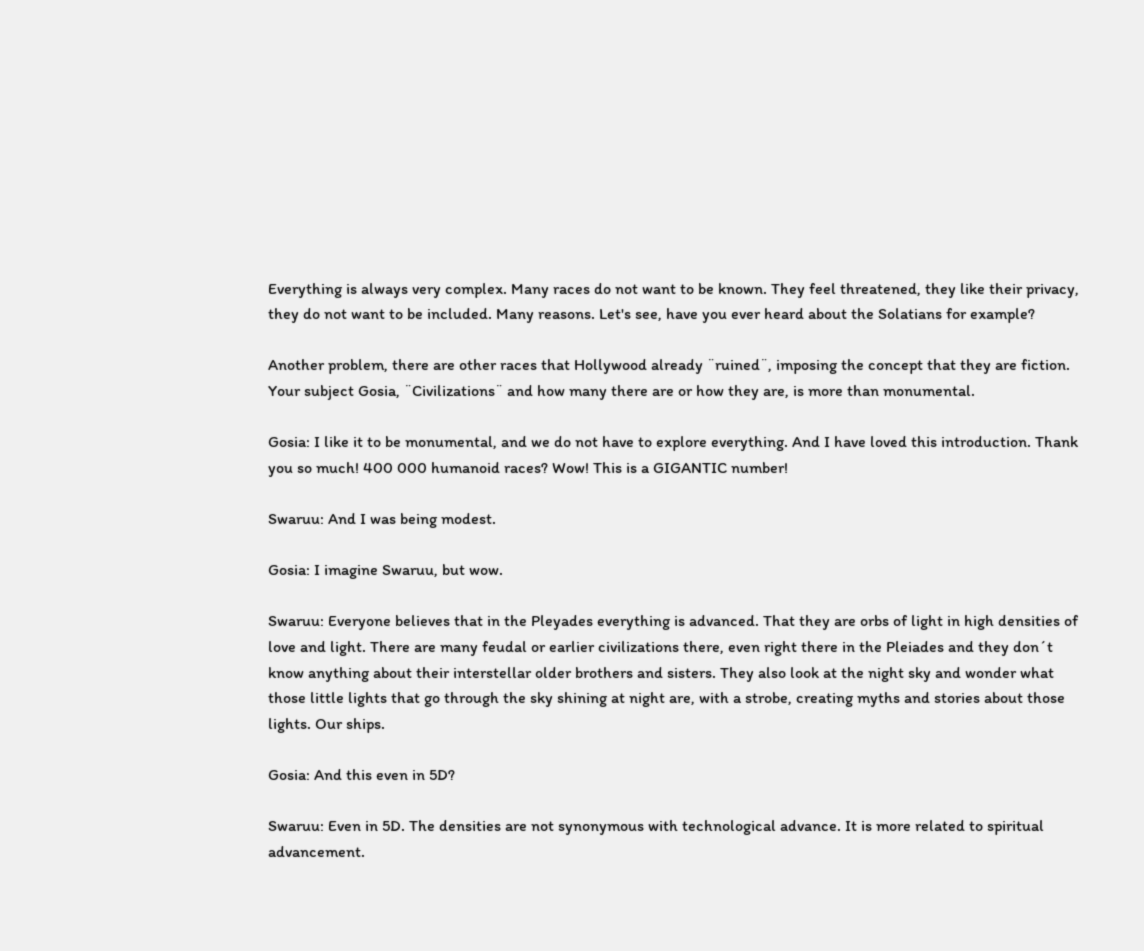Everything is always very complex. Many races do not want to be known. They feel threatened, they like their privacy, they do not want to be included. Many reasons. Let's see, have you ever heard about the Solatians for example?

Another problem, there are other races that Hollywood already ¨ruined¨, imposing the concept that they are fiction. Your subject Gosia, ¨Civilizations¨ and how many there are or how they are, is more than monumental.

Gosia: I like it to be monumental, and we do not have to explore everything. And I have loved this introduction. Thank you so much! 400 000 humanoid races? Wow! This is a GIGANTIC number!

Swaruu: And I was being modest.

Gosia: I imagine Swaruu, but wow.

Swaruu: Everyone believes that in the Pleyades everything is advanced. That they are orbs of light in high densities of love and light. There are many feudal or earlier civilizations there, even right there in the Pleiades and they don´t know anything about their interstellar older brothers and sisters. They also look at the night sky and wonder what those little lights that go through the sky shining at night are, with a strobe, creating myths and stories about those lights. Our ships.

Gosia: And this even in 5D?

Swaruu: Even in 5D. The densities are not synonymous with technological advance. It is more related to spiritual advancement.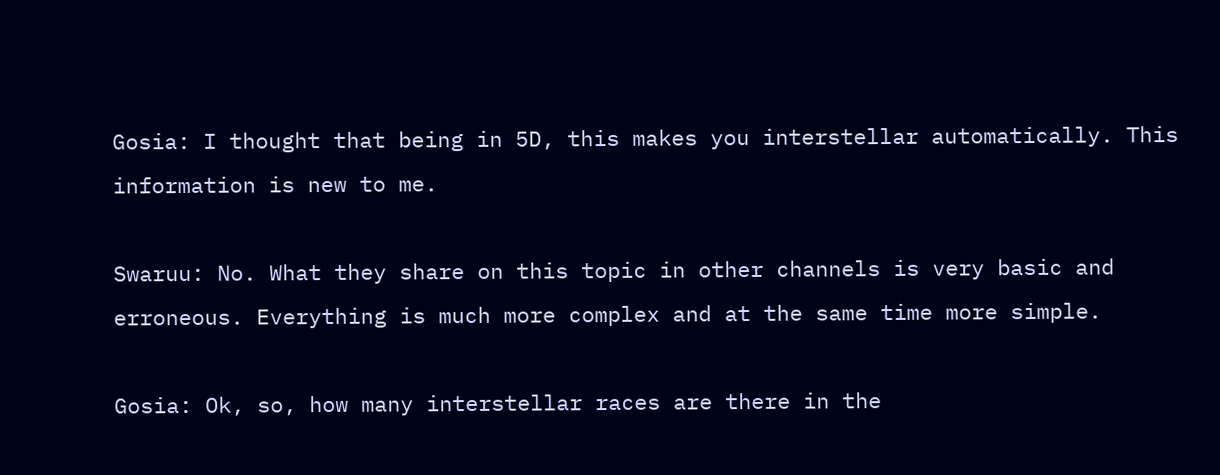Gosia: I thought that being in 5D, this makes you interstellar automatically. This information is new to me.

Swaruu: No. What they share on this topic in other channels is very basic and erroneous. Everything is much more complex and at the same time more simple.

Gosia: Ok, so, how many interstellar races are there in the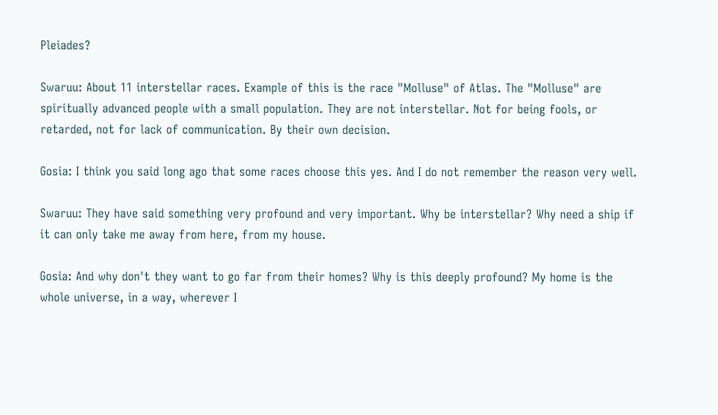Pleiades?

Swaruu: About 11 interstellar races. Example of this is the race "Molluse" of Atlas. The "Molluse" are spiritually advanced people with a small population. They are not interstellar. Not for being fools, or retarded, not for lack of communication. By their own decision.

Gosia: I think you said long ago that some races choose this yes. And I do not remember the reason very well.

Swaruu: They have said something very profound and very important. Why be interstellar? Why need a ship if it can only take me away from here, from my house.

Gosia: And why don't they want to go far from their homes? Why is this deeply profound? My home is the whole universe, in a way, wherever I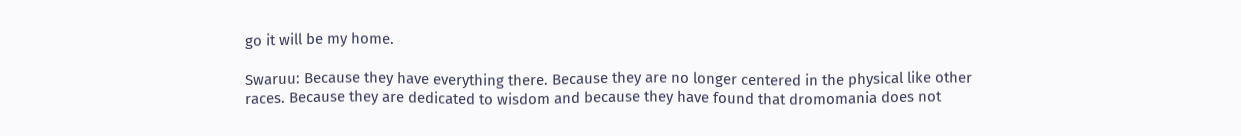go it will be my home.

Swaruu: Because they have everything there. Because they are no longer centered in the physical like other races. Because they are dedicated to wisdom and because they have found that dromomania does not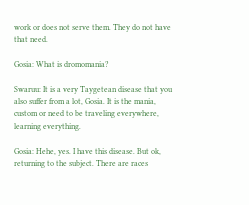work or does not serve them. They do not have that need.

Gosia: What is dromomania?

Swaruu: It is a very Taygetean disease that you also suffer from a lot, Gosia. It is the mania, custom or need to be traveling everywhere, learning everything.

Gosia: Hehe, yes. I have this disease. But ok, returning to the subject. There are races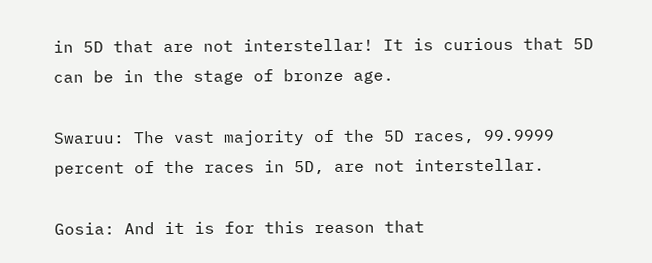in 5D that are not interstellar! It is curious that 5D can be in the stage of bronze age.

Swaruu: The vast majority of the 5D races, 99.9999 percent of the races in 5D, are not interstellar.

Gosia: And it is for this reason that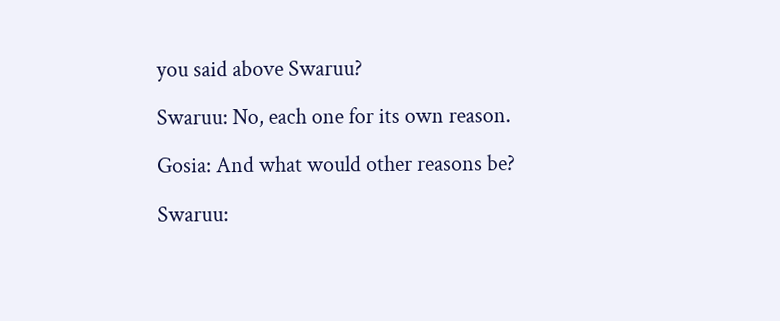you said above Swaruu?

Swaruu: No, each one for its own reason.

Gosia: And what would other reasons be?

Swaruu: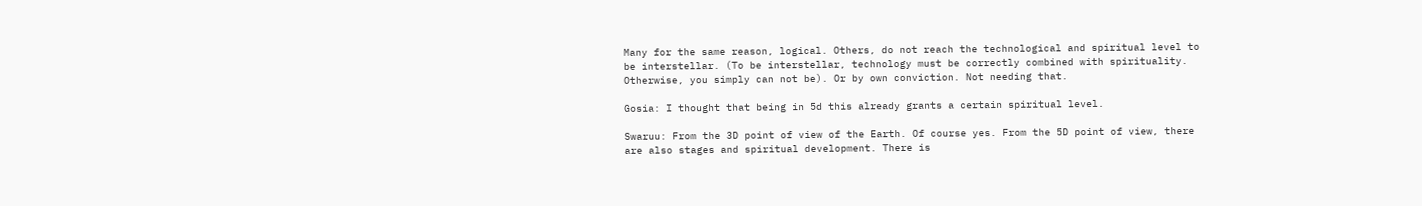Many for the same reason, logical. Others, do not reach the technological and spiritual level to be interstellar. (To be interstellar, technology must be correctly combined with spirituality. Otherwise, you simply can not be). Or by own conviction. Not needing that.

Gosia: I thought that being in 5d this already grants a certain spiritual level.

Swaruu: From the 3D point of view of the Earth. Of course yes. From the 5D point of view, there are also stages and spiritual development. There is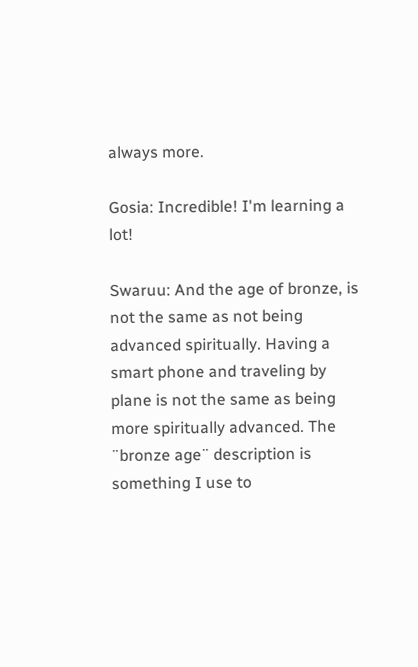always more.

Gosia: Incredible! I'm learning a lot!

Swaruu: And the age of bronze, is not the same as not being advanced spiritually. Having a smart phone and traveling by plane is not the same as being more spiritually advanced. The ¨bronze age¨ description is something I use to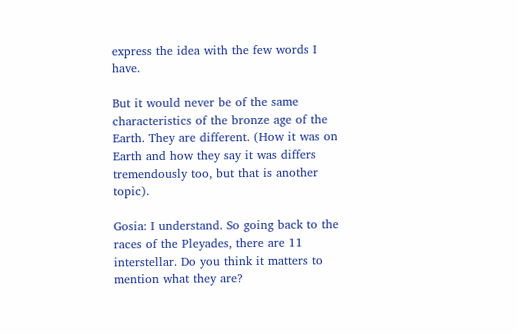express the idea with the few words I have.

But it would never be of the same characteristics of the bronze age of the Earth. They are different. (How it was on Earth and how they say it was differs tremendously too, but that is another topic).

Gosia: I understand. So going back to the races of the Pleyades, there are 11 interstellar. Do you think it matters to mention what they are?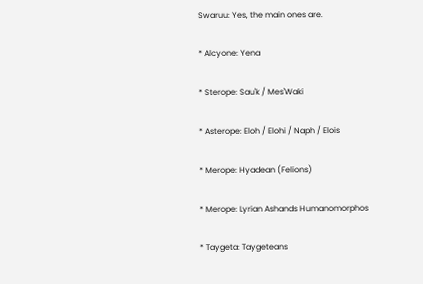Swaruu: Yes, the main ones are.

* Alcyone: Yena

* Sterope: Sau'k / Mes'Waki

* Asterope: Eloh / Elohi / Naph / Elois

* Merope: Hyadean (Felions)

* Merope: Lyrian Ashands Humanomorphos

* Taygeta: Taygeteans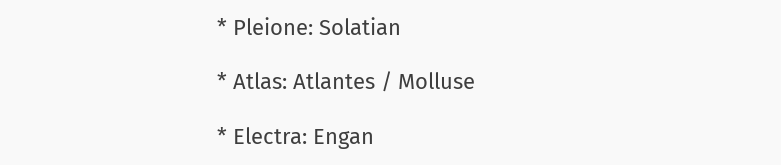* Pleione: Solatian

* Atlas: Atlantes / Molluse

* Electra: Engan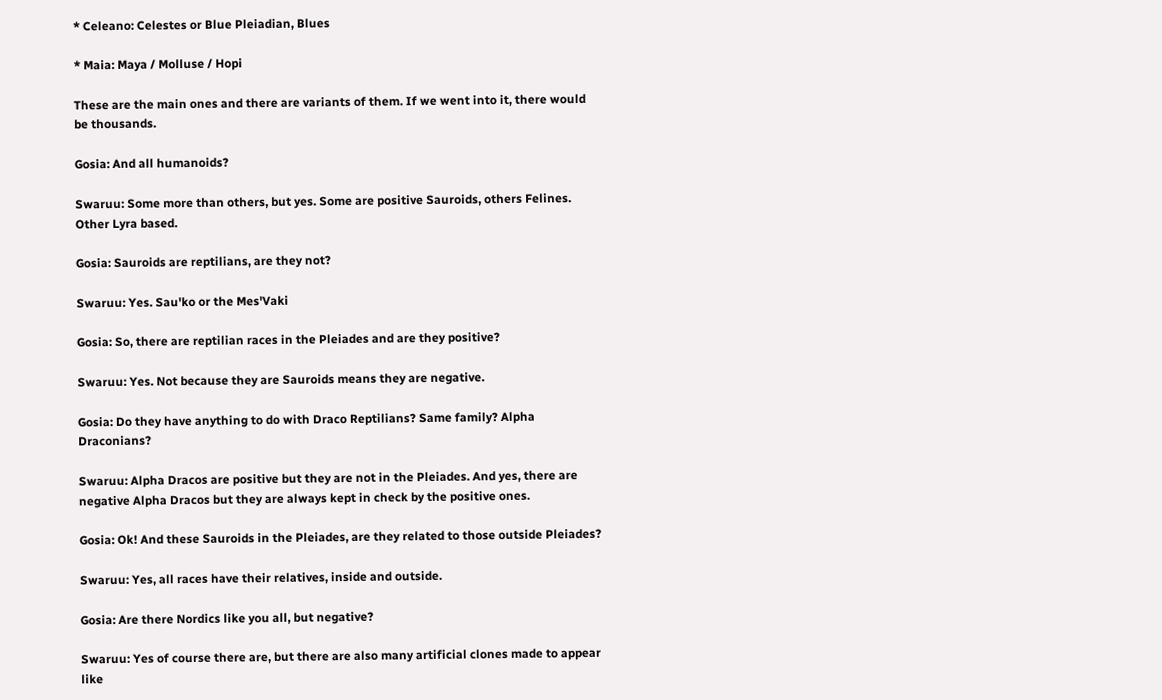* Celeano: Celestes or Blue Pleiadian, Blues

* Maia: Maya / Molluse / Hopi

These are the main ones and there are variants of them. If we went into it, there would be thousands.

Gosia: And all humanoids?

Swaruu: Some more than others, but yes. Some are positive Sauroids, others Felines. Other Lyra based.

Gosia: Sauroids are reptilians, are they not?

Swaruu: Yes. Sau'ko or the Mes'Vaki

Gosia: So, there are reptilian races in the Pleiades and are they positive?

Swaruu: Yes. Not because they are Sauroids means they are negative.

Gosia: Do they have anything to do with Draco Reptilians? Same family? Alpha Draconians?

Swaruu: Alpha Dracos are positive but they are not in the Pleiades. And yes, there are negative Alpha Dracos but they are always kept in check by the positive ones.

Gosia: Ok! And these Sauroids in the Pleiades, are they related to those outside Pleiades?

Swaruu: Yes, all races have their relatives, inside and outside.

Gosia: Are there Nordics like you all, but negative?

Swaruu: Yes of course there are, but there are also many artificial clones made to appear like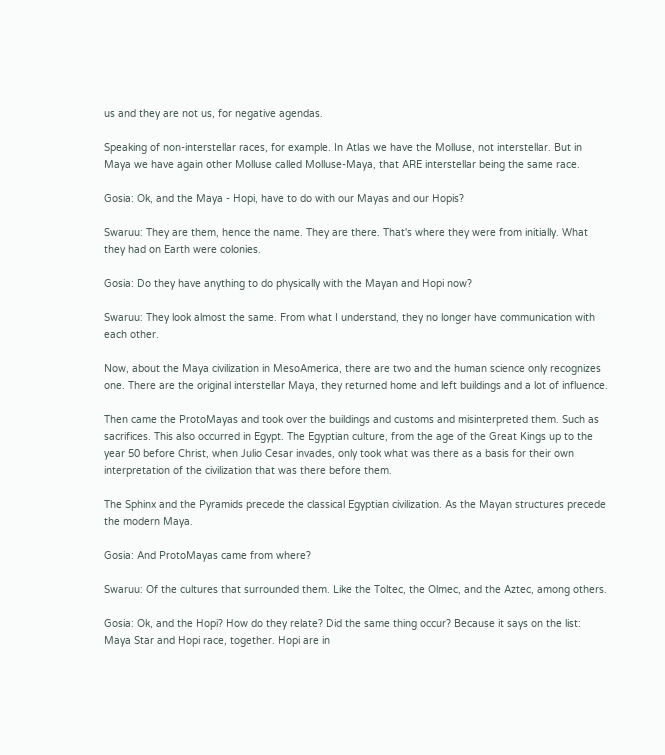us and they are not us, for negative agendas.

Speaking of non-interstellar races, for example. In Atlas we have the Molluse, not interstellar. But in Maya we have again other Molluse called Molluse-Maya, that ARE interstellar being the same race.

Gosia: Ok, and the Maya - Hopi, have to do with our Mayas and our Hopis?

Swaruu: They are them, hence the name. They are there. That's where they were from initially. What they had on Earth were colonies.

Gosia: Do they have anything to do physically with the Mayan and Hopi now?

Swaruu: They look almost the same. From what I understand, they no longer have communication with each other.

Now, about the Maya civilization in MesoAmerica, there are two and the human science only recognizes one. There are the original interstellar Maya, they returned home and left buildings and a lot of influence.

Then came the ProtoMayas and took over the buildings and customs and misinterpreted them. Such as sacrifices. This also occurred in Egypt. The Egyptian culture, from the age of the Great Kings up to the year 50 before Christ, when Julio Cesar invades, only took what was there as a basis for their own interpretation of the civilization that was there before them.

The Sphinx and the Pyramids precede the classical Egyptian civilization. As the Mayan structures precede the modern Maya.

Gosia: And ProtoMayas came from where?

Swaruu: Of the cultures that surrounded them. Like the Toltec, the Olmec, and the Aztec, among others.

Gosia: Ok, and the Hopi? How do they relate? Did the same thing occur? Because it says on the list: Maya Star and Hopi race, together. Hopi are in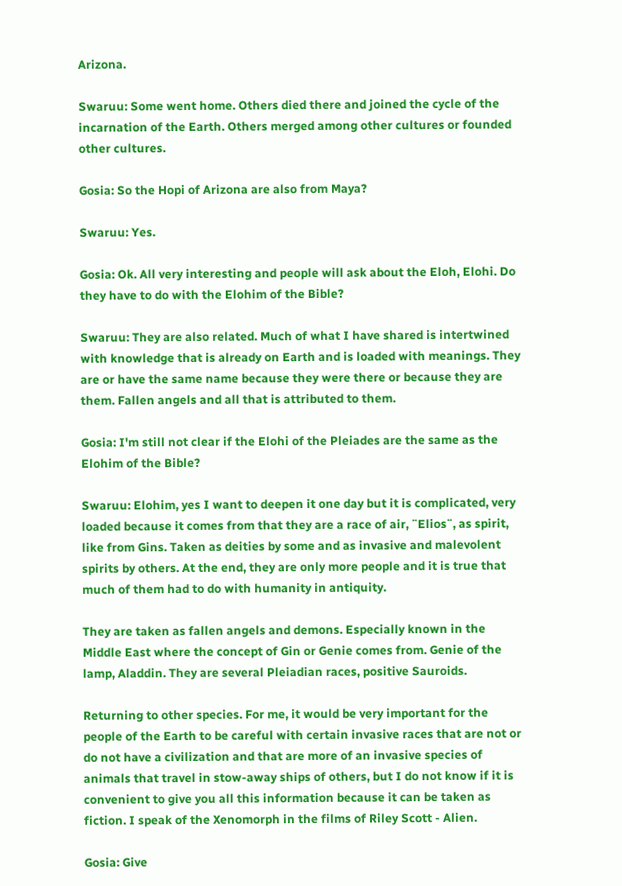Arizona.

Swaruu: Some went home. Others died there and joined the cycle of the incarnation of the Earth. Others merged among other cultures or founded other cultures.

Gosia: So the Hopi of Arizona are also from Maya?

Swaruu: Yes.

Gosia: Ok. All very interesting and people will ask about the Eloh, Elohi. Do they have to do with the Elohim of the Bible?

Swaruu: They are also related. Much of what I have shared is intertwined with knowledge that is already on Earth and is loaded with meanings. They are or have the same name because they were there or because they are them. Fallen angels and all that is attributed to them.

Gosia: I'm still not clear if the Elohi of the Pleiades are the same as the Elohim of the Bible?

Swaruu: Elohim, yes I want to deepen it one day but it is complicated, very loaded because it comes from that they are a race of air, ¨Elios¨, as spirit, like from Gins. Taken as deities by some and as invasive and malevolent spirits by others. At the end, they are only more people and it is true that much of them had to do with humanity in antiquity.

They are taken as fallen angels and demons. Especially known in the Middle East where the concept of Gin or Genie comes from. Genie of the lamp, Aladdin. They are several Pleiadian races, positive Sauroids.

Returning to other species. For me, it would be very important for the people of the Earth to be careful with certain invasive races that are not or do not have a civilization and that are more of an invasive species of animals that travel in stow-away ships of others, but I do not know if it is convenient to give you all this information because it can be taken as fiction. I speak of the Xenomorph in the films of Riley Scott - Alien.

Gosia: Give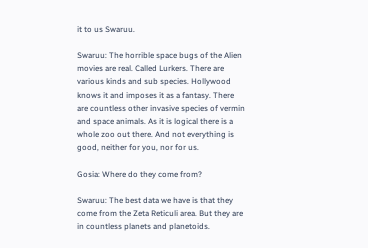it to us Swaruu.

Swaruu: The horrible space bugs of the Alien movies are real. Called Lurkers. There are various kinds and sub species. Hollywood knows it and imposes it as a fantasy. There are countless other invasive species of vermin and space animals. As it is logical there is a whole zoo out there. And not everything is good, neither for you, nor for us.

Gosia: Where do they come from?

Swaruu: The best data we have is that they come from the Zeta Reticuli area. But they are in countless planets and planetoids.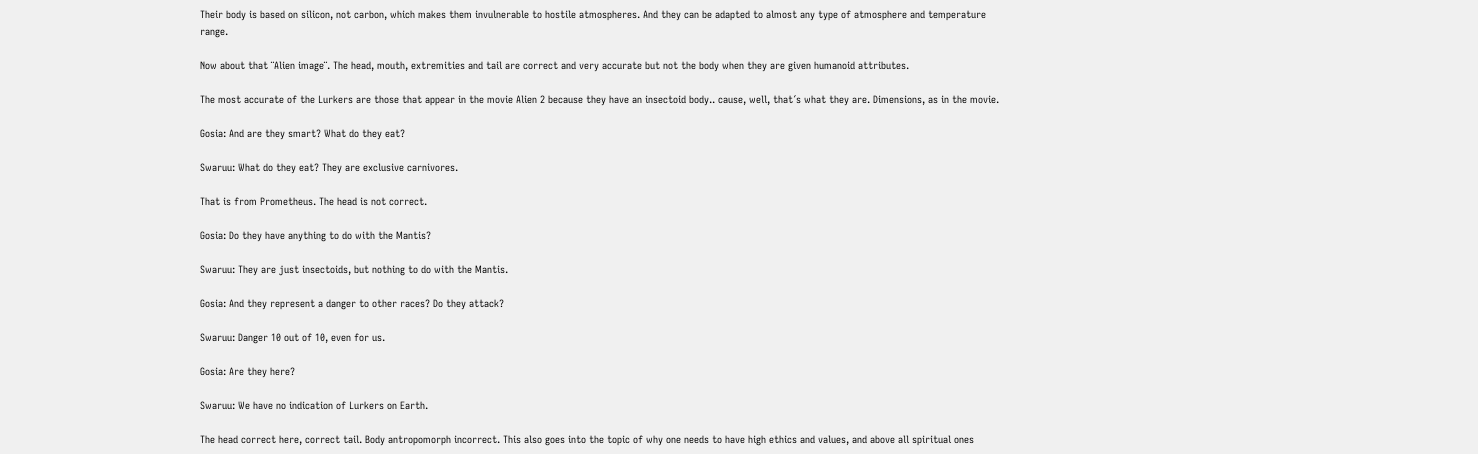Their body is based on silicon, not carbon, which makes them invulnerable to hostile atmospheres. And they can be adapted to almost any type of atmosphere and temperature range.

Now about that ¨Alien image¨. The head, mouth, extremities and tail are correct and very accurate but not the body when they are given humanoid attributes.

The most accurate of the Lurkers are those that appear in the movie Alien 2 because they have an insectoid body.. cause, well, that´s what they are. Dimensions, as in the movie.

Gosia: And are they smart? What do they eat?

Swaruu: What do they eat? They are exclusive carnivores.

That is from Prometheus. The head is not correct.

Gosia: Do they have anything to do with the Mantis?

Swaruu: They are just insectoids, but nothing to do with the Mantis.

Gosia: And they represent a danger to other races? Do they attack?

Swaruu: Danger 10 out of 10, even for us.

Gosia: Are they here?

Swaruu: We have no indication of Lurkers on Earth.

The head correct here, correct tail. Body antropomorph incorrect. This also goes into the topic of why one needs to have high ethics and values, and above all spiritual ones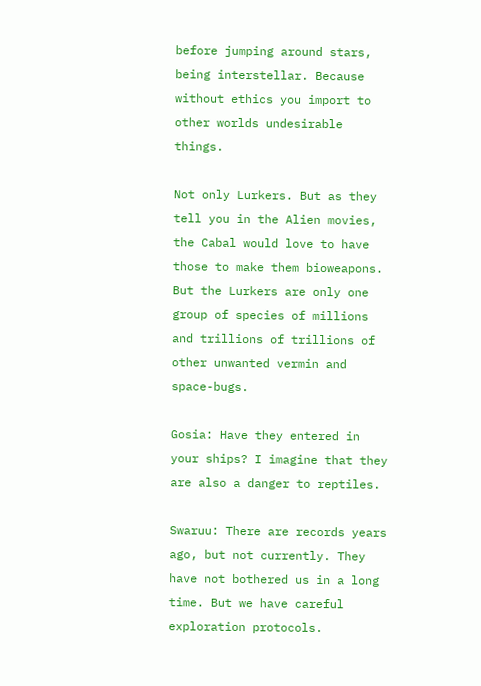before jumping around stars, being interstellar. Because without ethics you import to other worlds undesirable things.

Not only Lurkers. But as they tell you in the Alien movies, the Cabal would love to have those to make them bioweapons. But the Lurkers are only one group of species of millions and trillions of trillions of other unwanted vermin and space-bugs.

Gosia: Have they entered in your ships? I imagine that they are also a danger to reptiles.

Swaruu: There are records years ago, but not currently. They have not bothered us in a long time. But we have careful exploration protocols.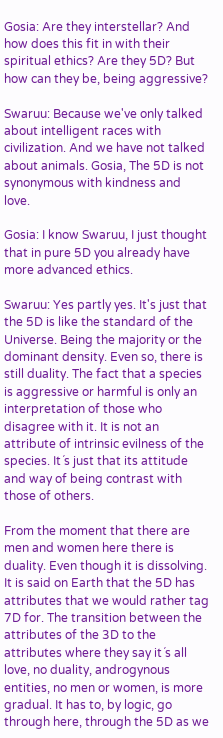Gosia: Are they interstellar? And how does this fit in with their spiritual ethics? Are they 5D? But how can they be, being aggressive?

Swaruu: Because we've only talked about intelligent races with civilization. And we have not talked about animals. Gosia, The 5D is not synonymous with kindness and love.

Gosia: I know Swaruu, I just thought that in pure 5D you already have more advanced ethics.

Swaruu: Yes partly yes. It's just that the 5D is like the standard of the Universe. Being the majority or the dominant density. Even so, there is still duality. The fact that a species is aggressive or harmful is only an interpretation of those who disagree with it. It is not an attribute of intrinsic evilness of the species. It´s just that its attitude and way of being contrast with those of others.

From the moment that there are men and women here there is duality. Even though it is dissolving. It is said on Earth that the 5D has attributes that we would rather tag 7D for. The transition between the attributes of the 3D to the attributes where they say it´s all love, no duality, androgynous entities, no men or women, is more gradual. It has to, by logic, go through here, through the 5D as we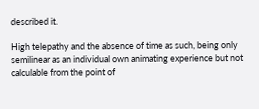described it.

High telepathy and the absence of time as such, being only semilinear as an individual own animating experience but not calculable from the point of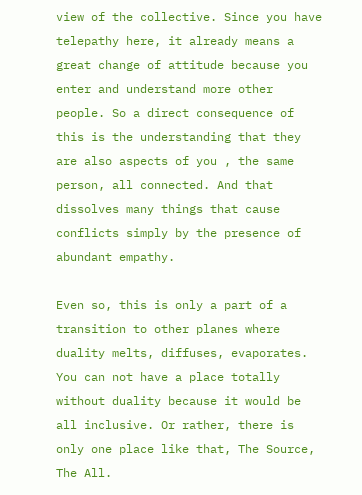view of the collective. Since you have telepathy here, it already means a great change of attitude because you enter and understand more other people. So a direct consequence of this is the understanding that they are also aspects of you , the same person, all connected. And that dissolves many things that cause conflicts simply by the presence of abundant empathy.

Even so, this is only a part of a transition to other planes where duality melts, diffuses, evaporates. You can not have a place totally without duality because it would be all inclusive. Or rather, there is only one place like that, The Source, The All.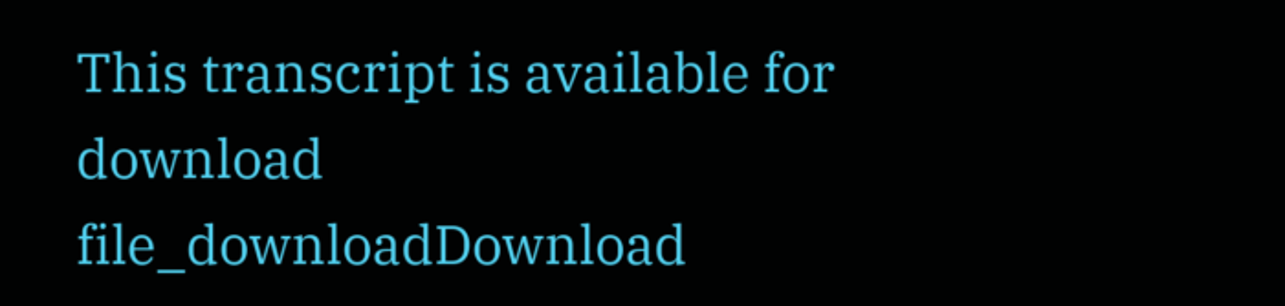This transcript is available for download
file_downloadDownload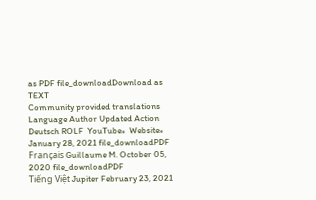as PDF file_downloadDownload as TEXT
Community provided translations
Language Author Updated Action
Deutsch ROLF  YouTube»  Website» January 28, 2021 file_downloadPDF
Français Guillaume M. October 05, 2020 file_downloadPDF
Tiếng Việt Jupiter February 23, 2021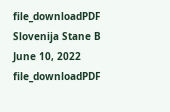file_downloadPDF
Slovenija Stane B June 10, 2022 file_downloadPDF